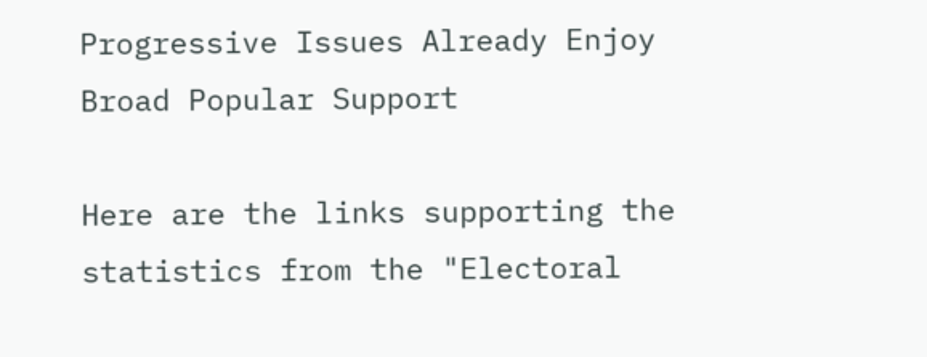Progressive Issues Already Enjoy Broad Popular Support

Here are the links supporting the statistics from the "Electoral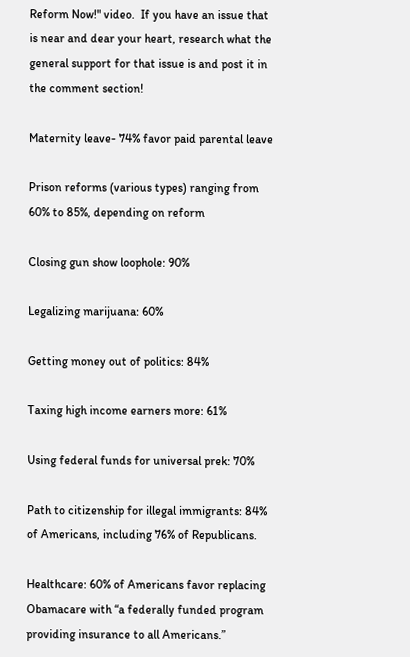Reform Now!" video.  If you have an issue that is near and dear your heart, research what the general support for that issue is and post it in the comment section!

Maternity leave- 74% favor paid parental leave

Prison reforms (various types) ranging from 60% to 85%, depending on reform

Closing gun show loophole: 90%

Legalizing marijuana: 60%

Getting money out of politics: 84%

Taxing high income earners more: 61%

Using federal funds for universal prek: 70%

Path to citizenship for illegal immigrants: 84% of Americans, including 76% of Republicans.

Healthcare: 60% of Americans favor replacing Obamacare with “a federally funded program providing insurance to all Americans.”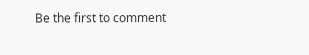Be the first to comment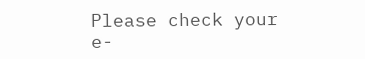Please check your e-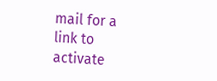mail for a link to activate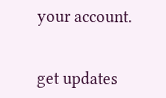your account.


get updates